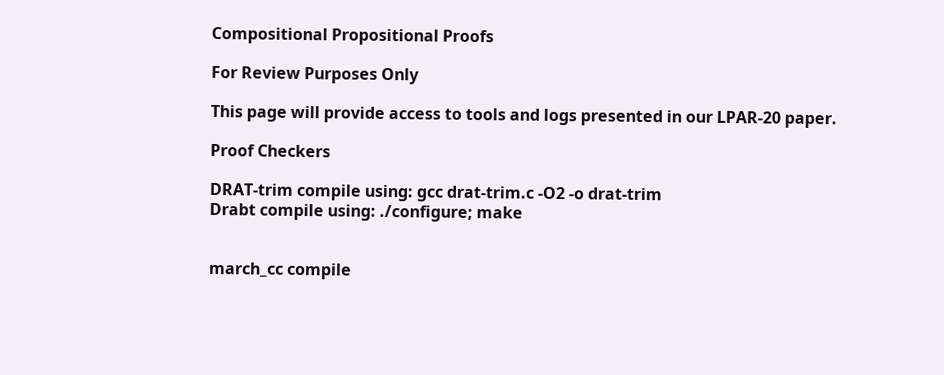Compositional Propositional Proofs

For Review Purposes Only

This page will provide access to tools and logs presented in our LPAR-20 paper.

Proof Checkers

DRAT-trim compile using: gcc drat-trim.c -O2 -o drat-trim
Drabt compile using: ./configure; make


march_cc compile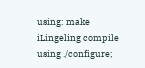using: make
iLingeling compile using ./configure;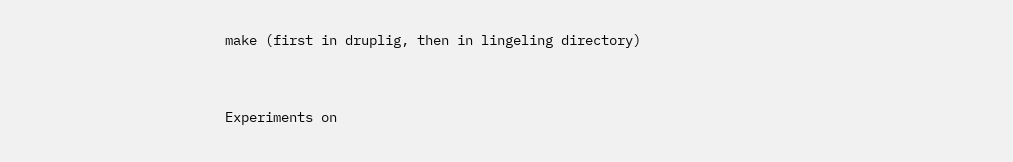make (first in druplig, then in lingeling directory)


Experiments on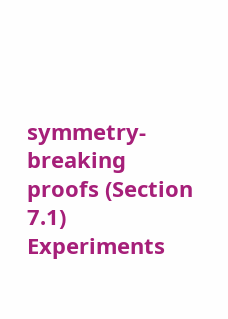symmetry-breaking proofs (Section 7.1)
Experiments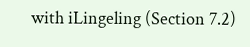with iLingeling (Section 7.2)